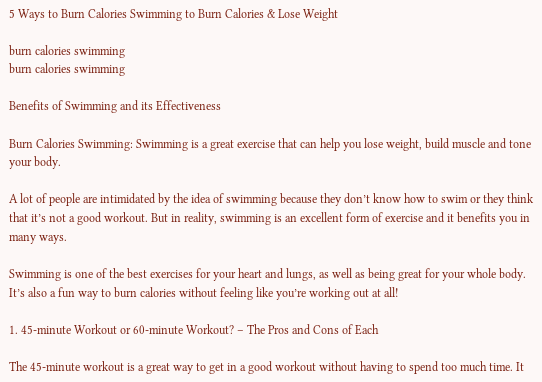5 Ways to Burn Calories Swimming to Burn Calories & Lose Weight

burn calories swimming
burn calories swimming

Benefits of Swimming and its Effectiveness

Burn Calories Swimming: Swimming is a great exercise that can help you lose weight, build muscle and tone your body.

A lot of people are intimidated by the idea of swimming because they don’t know how to swim or they think that it’s not a good workout. But in reality, swimming is an excellent form of exercise and it benefits you in many ways.

Swimming is one of the best exercises for your heart and lungs, as well as being great for your whole body. It’s also a fun way to burn calories without feeling like you’re working out at all!

1. 45-minute Workout or 60-minute Workout? – The Pros and Cons of Each

The 45-minute workout is a great way to get in a good workout without having to spend too much time. It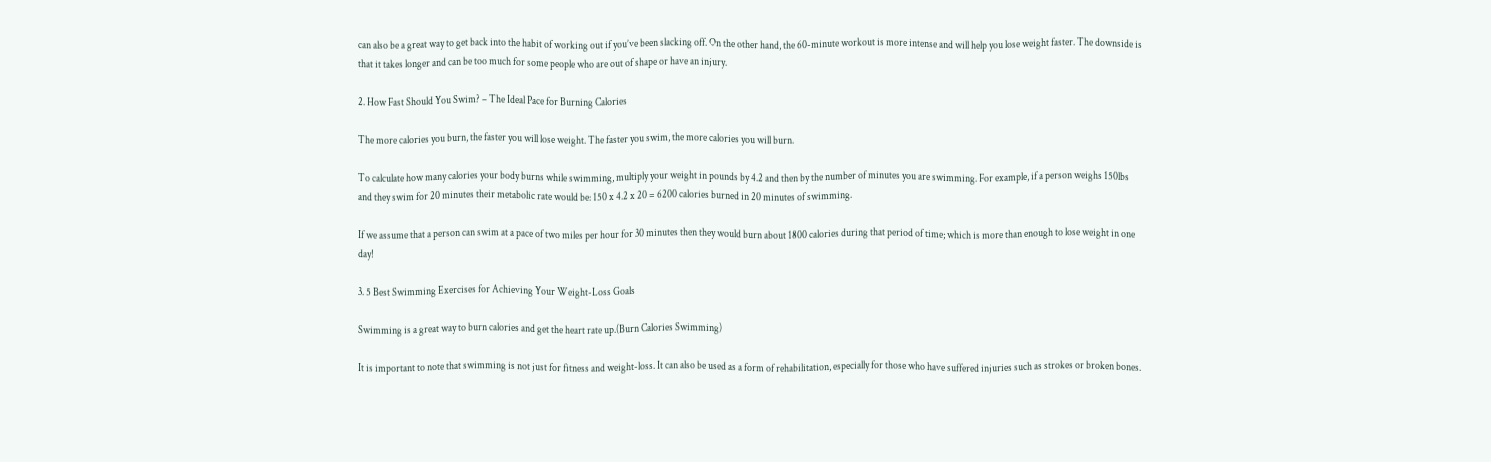can also be a great way to get back into the habit of working out if you’ve been slacking off. On the other hand, the 60-minute workout is more intense and will help you lose weight faster. The downside is that it takes longer and can be too much for some people who are out of shape or have an injury.

2. How Fast Should You Swim? – The Ideal Pace for Burning Calories

The more calories you burn, the faster you will lose weight. The faster you swim, the more calories you will burn.

To calculate how many calories your body burns while swimming, multiply your weight in pounds by 4.2 and then by the number of minutes you are swimming. For example, if a person weighs 150lbs and they swim for 20 minutes their metabolic rate would be: 150 x 4.2 x 20 = 6200 calories burned in 20 minutes of swimming.

If we assume that a person can swim at a pace of two miles per hour for 30 minutes then they would burn about 1800 calories during that period of time; which is more than enough to lose weight in one day!

3. 5 Best Swimming Exercises for Achieving Your Weight-Loss Goals

Swimming is a great way to burn calories and get the heart rate up.(Burn Calories Swimming)

It is important to note that swimming is not just for fitness and weight-loss. It can also be used as a form of rehabilitation, especially for those who have suffered injuries such as strokes or broken bones.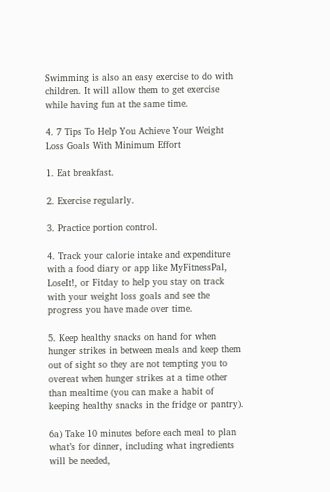Swimming is also an easy exercise to do with children. It will allow them to get exercise while having fun at the same time.

4. 7 Tips To Help You Achieve Your Weight Loss Goals With Minimum Effort

1. Eat breakfast.

2. Exercise regularly.

3. Practice portion control.

4. Track your calorie intake and expenditure with a food diary or app like MyFitnessPal, LoseIt!, or Fitday to help you stay on track with your weight loss goals and see the progress you have made over time.

5. Keep healthy snacks on hand for when hunger strikes in between meals and keep them out of sight so they are not tempting you to overeat when hunger strikes at a time other than mealtime (you can make a habit of keeping healthy snacks in the fridge or pantry).

6a) Take 10 minutes before each meal to plan what’s for dinner, including what ingredients will be needed,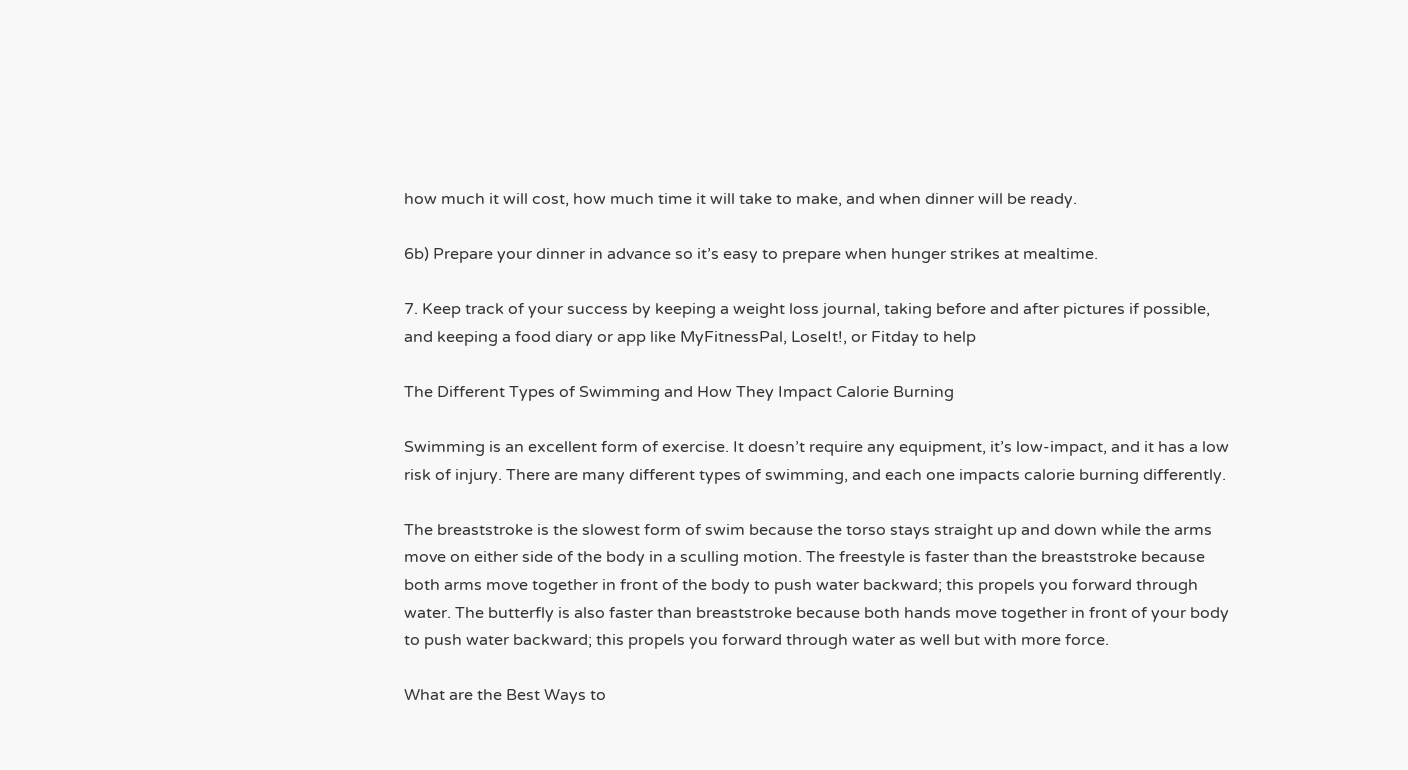how much it will cost, how much time it will take to make, and when dinner will be ready.

6b) Prepare your dinner in advance so it’s easy to prepare when hunger strikes at mealtime.

7. Keep track of your success by keeping a weight loss journal, taking before and after pictures if possible, and keeping a food diary or app like MyFitnessPal, LoseIt!, or Fitday to help

The Different Types of Swimming and How They Impact Calorie Burning

Swimming is an excellent form of exercise. It doesn’t require any equipment, it’s low-impact, and it has a low risk of injury. There are many different types of swimming, and each one impacts calorie burning differently.

The breaststroke is the slowest form of swim because the torso stays straight up and down while the arms move on either side of the body in a sculling motion. The freestyle is faster than the breaststroke because both arms move together in front of the body to push water backward; this propels you forward through water. The butterfly is also faster than breaststroke because both hands move together in front of your body to push water backward; this propels you forward through water as well but with more force.

What are the Best Ways to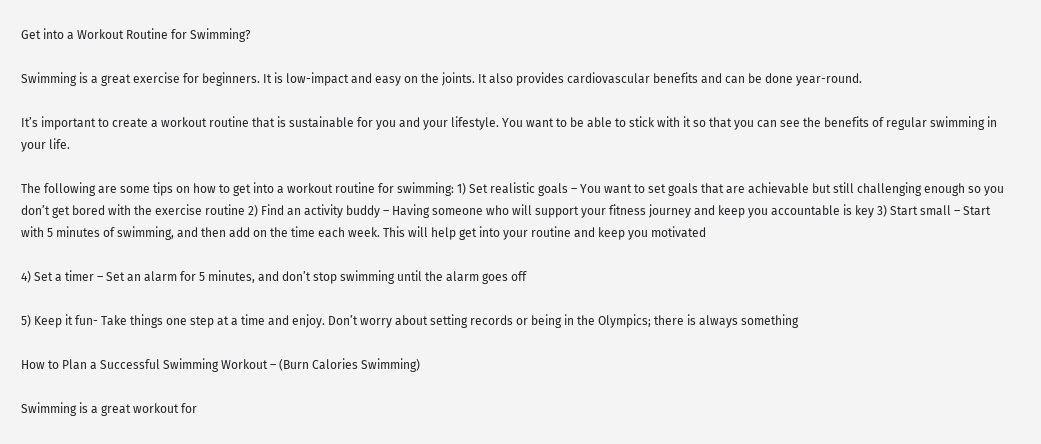Get into a Workout Routine for Swimming?

Swimming is a great exercise for beginners. It is low-impact and easy on the joints. It also provides cardiovascular benefits and can be done year-round.

It’s important to create a workout routine that is sustainable for you and your lifestyle. You want to be able to stick with it so that you can see the benefits of regular swimming in your life.

The following are some tips on how to get into a workout routine for swimming: 1) Set realistic goals – You want to set goals that are achievable but still challenging enough so you don’t get bored with the exercise routine 2) Find an activity buddy – Having someone who will support your fitness journey and keep you accountable is key 3) Start small – Start with 5 minutes of swimming, and then add on the time each week. This will help get into your routine and keep you motivated

4) Set a timer – Set an alarm for 5 minutes, and don’t stop swimming until the alarm goes off

5) Keep it fun- Take things one step at a time and enjoy. Don’t worry about setting records or being in the Olympics; there is always something

How to Plan a Successful Swimming Workout – (Burn Calories Swimming)

Swimming is a great workout for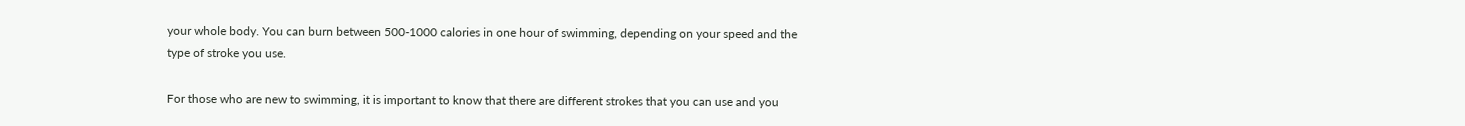your whole body. You can burn between 500-1000 calories in one hour of swimming, depending on your speed and the type of stroke you use.

For those who are new to swimming, it is important to know that there are different strokes that you can use and you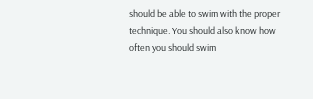should be able to swim with the proper technique. You should also know how often you should swim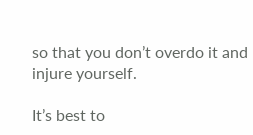so that you don’t overdo it and injure yourself.

It’s best to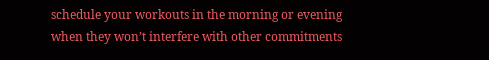schedule your workouts in the morning or evening when they won’t interfere with other commitments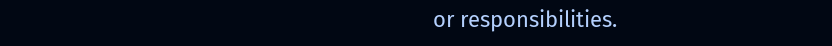or responsibilities.